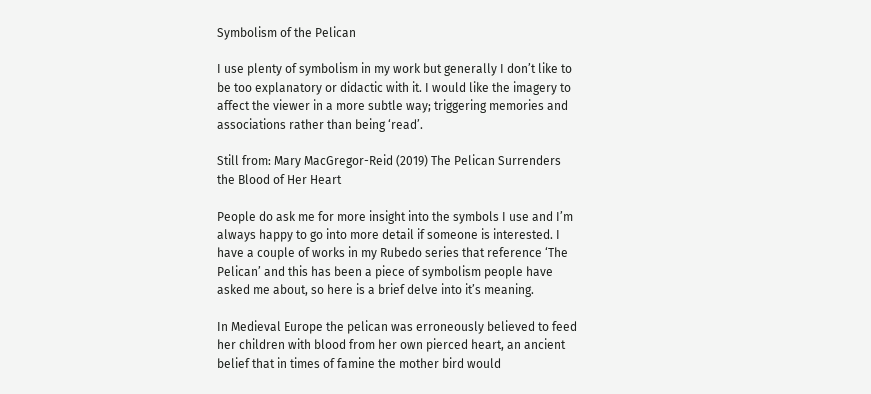Symbolism of the Pelican

I use plenty of symbolism in my work but generally I don’t like to be too explanatory or didactic with it. I would like the imagery to affect the viewer in a more subtle way; triggering memories and associations rather than being ‘read’.

Still from: Mary MacGregor-Reid (2019) The Pelican Surrenders the Blood of Her Heart

People do ask me for more insight into the symbols I use and I’m always happy to go into more detail if someone is interested. I have a couple of works in my Rubedo series that reference ‘The Pelican’ and this has been a piece of symbolism people have asked me about, so here is a brief delve into it’s meaning.

In Medieval Europe the pelican was erroneously believed to feed her children with blood from her own pierced heart, an ancient belief that in times of famine the mother bird would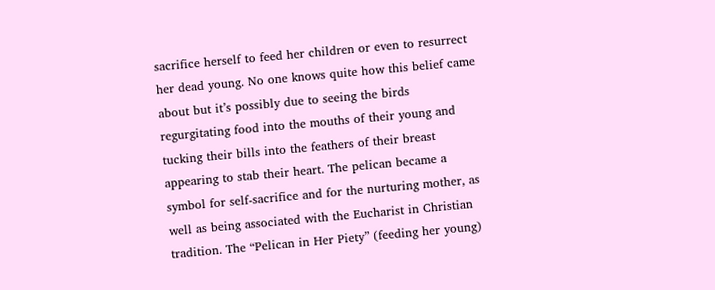sacrifice herself to feed her children or even to resurrect her dead young. No one knows quite how this belief came about but it’s possibly due to seeing the birds regurgitating food into the mouths of their young and tucking their bills into the feathers of their breast appearing to stab their heart. The pelican became a symbol for self-sacrifice and for the nurturing mother, as well as being associated with the Eucharist in Christian tradition. The “Pelican in Her Piety” (feeding her young)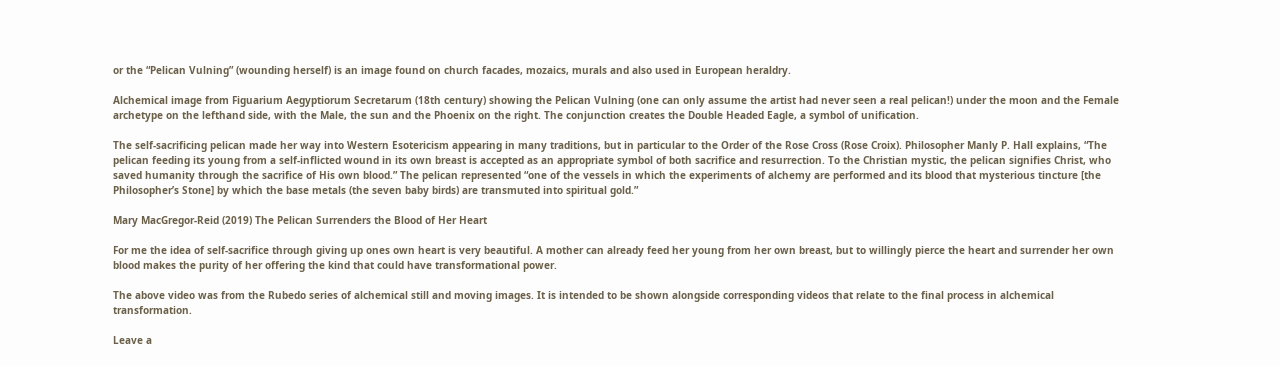or the “Pelican Vulning” (wounding herself) is an image found on church facades, mozaics, murals and also used in European heraldry.

Alchemical image from Figuarium Aegyptiorum Secretarum (18th century) showing the Pelican Vulning (one can only assume the artist had never seen a real pelican!) under the moon and the Female archetype on the lefthand side, with the Male, the sun and the Phoenix on the right. The conjunction creates the Double Headed Eagle, a symbol of unification.

The self-sacrificing pelican made her way into Western Esotericism appearing in many traditions, but in particular to the Order of the Rose Cross (Rose Croix). Philosopher Manly P. Hall explains, “The pelican feeding its young from a self-inflicted wound in its own breast is accepted as an appropriate symbol of both sacrifice and resurrection. To the Christian mystic, the pelican signifies Christ, who saved humanity through the sacrifice of His own blood.” The pelican represented “one of the vessels in which the experiments of alchemy are performed and its blood that mysterious tincture [the Philosopher’s Stone] by which the base metals (the seven baby birds) are transmuted into spiritual gold.”

Mary MacGregor-Reid (2019) The Pelican Surrenders the Blood of Her Heart

For me the idea of self-sacrifice through giving up ones own heart is very beautiful. A mother can already feed her young from her own breast, but to willingly pierce the heart and surrender her own blood makes the purity of her offering the kind that could have transformational power.

The above video was from the Rubedo series of alchemical still and moving images. It is intended to be shown alongside corresponding videos that relate to the final process in alchemical transformation.

Leave a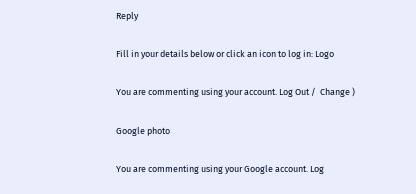Reply

Fill in your details below or click an icon to log in: Logo

You are commenting using your account. Log Out /  Change )

Google photo

You are commenting using your Google account. Log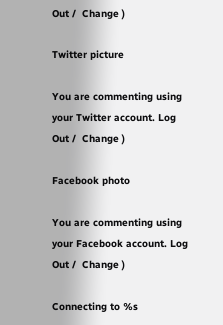Out /  Change )

Twitter picture

You are commenting using your Twitter account. Log Out /  Change )

Facebook photo

You are commenting using your Facebook account. Log Out /  Change )

Connecting to %s